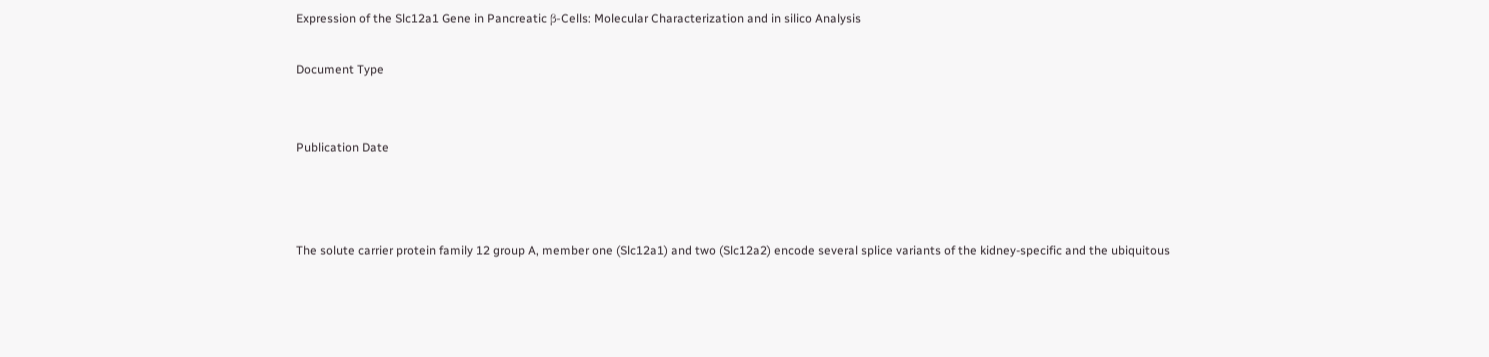Expression of the Slc12a1 Gene in Pancreatic β-Cells: Molecular Characterization and in silico Analysis

Document Type


Publication Date



The solute carrier protein family 12 group A, member one (Slc12a1) and two (Slc12a2) encode several splice variants of the kidney-specific and the ubiquitous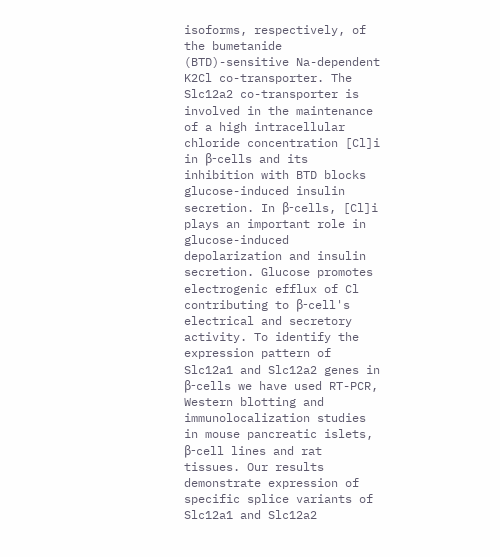isoforms, respectively, of the bumetanide (BTD)-sensitive Na-dependent K2Cl co-transporter. The Slc12a2 co-transporter is involved in the maintenance of a high intracellular chloride concentration [Cl]i in β-cells and its inhibition with BTD blocks glucose-induced insulin secretion. In β-cells, [Cl]i plays an important role in glucose-induced depolarization and insulin secretion. Glucose promotes electrogenic efflux of Cl contributing to β-cell's electrical and secretory activity. To identify the expression pattern of Slc12a1 and Slc12a2 genes in β-cells we have used RT-PCR, Western blotting and immunolocalization studies in mouse pancreatic islets, β-cell lines and rat tissues. Our results demonstrate expression of specific splice variants of Slc12a1 and Slc12a2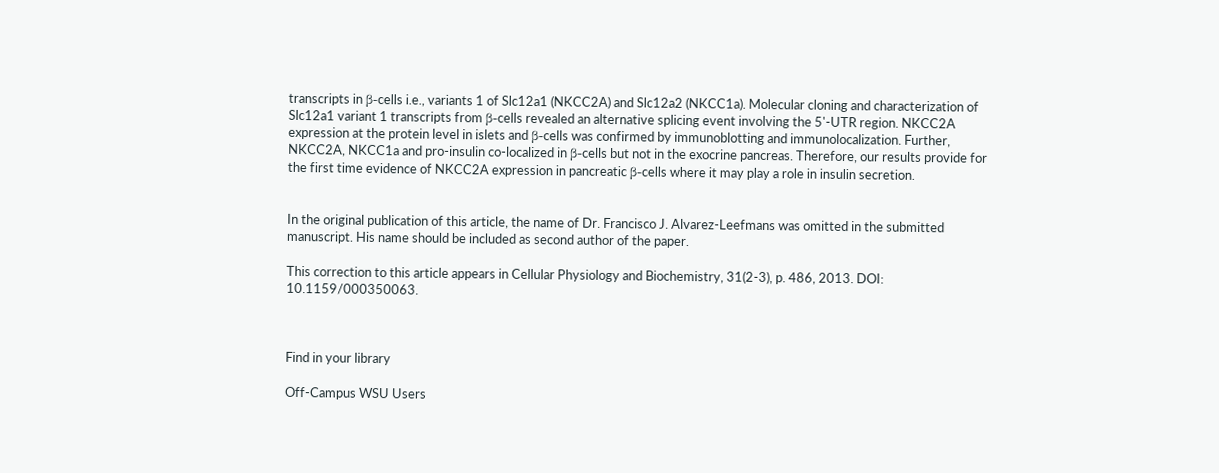transcripts in β-cells i.e., variants 1 of Slc12a1 (NKCC2A) and Slc12a2 (NKCC1a). Molecular cloning and characterization of Slc12a1 variant 1 transcripts from β-cells revealed an alternative splicing event involving the 5'-UTR region. NKCC2A expression at the protein level in islets and β-cells was confirmed by immunoblotting and immunolocalization. Further, NKCC2A, NKCC1a and pro-insulin co-localized in β-cells but not in the exocrine pancreas. Therefore, our results provide for the first time evidence of NKCC2A expression in pancreatic β-cells where it may play a role in insulin secretion.


In the original publication of this article, the name of Dr. Francisco J. Alvarez-Leefmans was omitted in the submitted manuscript. His name should be included as second author of the paper.

This correction to this article appears in Cellular Physiology and Biochemistry, 31(2-3), p. 486, 2013. DOI: 10.1159/000350063.



Find in your library

Off-Campus WSU Users